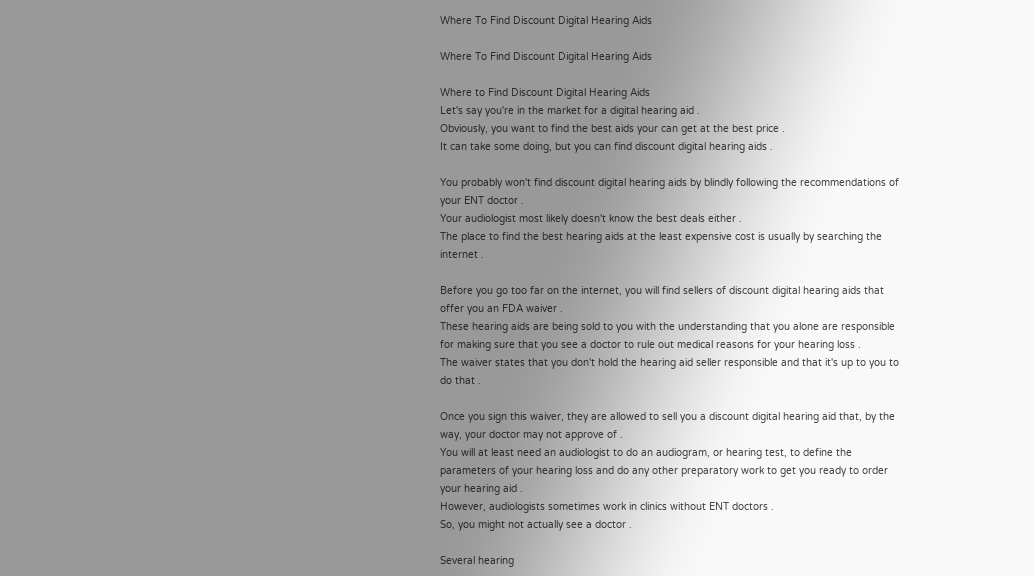Where To Find Discount Digital Hearing Aids

Where To Find Discount Digital Hearing Aids

Where to Find Discount Digital Hearing Aids
Let's say you're in the market for a digital hearing aid .
Obviously, you want to find the best aids your can get at the best price .
It can take some doing, but you can find discount digital hearing aids .

You probably won't find discount digital hearing aids by blindly following the recommendations of your ENT doctor .
Your audiologist most likely doesn't know the best deals either .
The place to find the best hearing aids at the least expensive cost is usually by searching the internet .

Before you go too far on the internet, you will find sellers of discount digital hearing aids that offer you an FDA waiver .
These hearing aids are being sold to you with the understanding that you alone are responsible for making sure that you see a doctor to rule out medical reasons for your hearing loss .
The waiver states that you don't hold the hearing aid seller responsible and that it's up to you to do that .

Once you sign this waiver, they are allowed to sell you a discount digital hearing aid that, by the way, your doctor may not approve of .
You will at least need an audiologist to do an audiogram, or hearing test, to define the parameters of your hearing loss and do any other preparatory work to get you ready to order your hearing aid .
However, audiologists sometimes work in clinics without ENT doctors .
So, you might not actually see a doctor .

Several hearing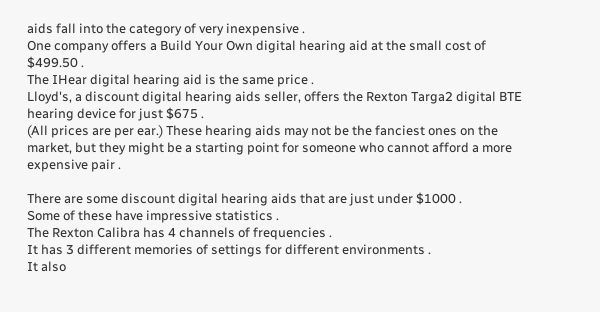aids fall into the category of very inexpensive .
One company offers a Build Your Own digital hearing aid at the small cost of $499.50 .
The IHear digital hearing aid is the same price .
Lloyd's, a discount digital hearing aids seller, offers the Rexton Targa2 digital BTE hearing device for just $675 .
(All prices are per ear.) These hearing aids may not be the fanciest ones on the market, but they might be a starting point for someone who cannot afford a more expensive pair .

There are some discount digital hearing aids that are just under $1000 .
Some of these have impressive statistics .
The Rexton Calibra has 4 channels of frequencies .
It has 3 different memories of settings for different environments .
It also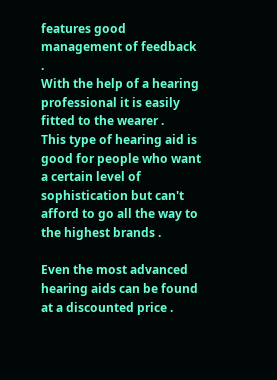features good management of feedback .
With the help of a hearing professional it is easily fitted to the wearer .
This type of hearing aid is good for people who want a certain level of sophistication but can't afford to go all the way to the highest brands .

Even the most advanced hearing aids can be found at a discounted price .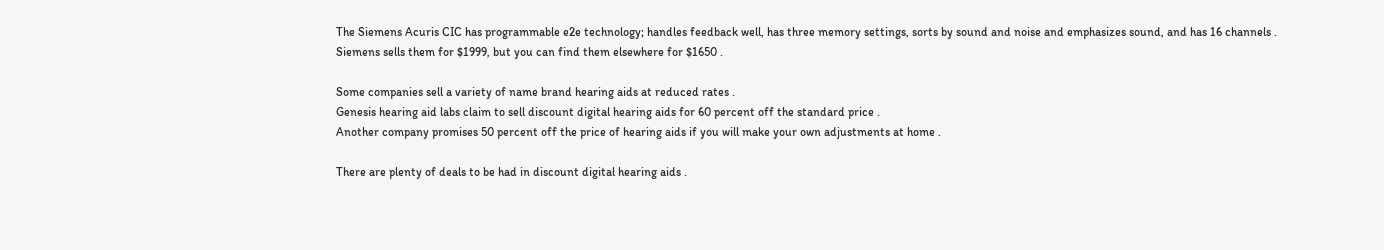The Siemens Acuris CIC has programmable e2e technology; handles feedback well, has three memory settings, sorts by sound and noise and emphasizes sound, and has 16 channels .
Siemens sells them for $1999, but you can find them elsewhere for $1650 .

Some companies sell a variety of name brand hearing aids at reduced rates .
Genesis hearing aid labs claim to sell discount digital hearing aids for 60 percent off the standard price .
Another company promises 50 percent off the price of hearing aids if you will make your own adjustments at home .

There are plenty of deals to be had in discount digital hearing aids .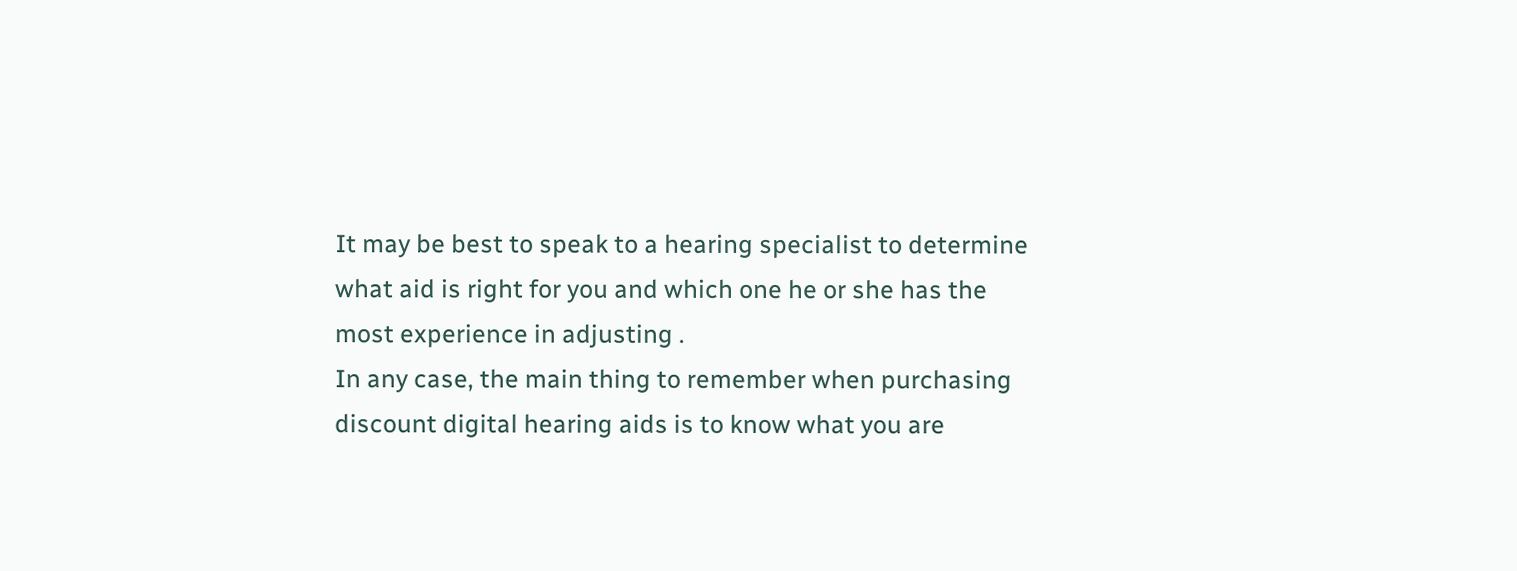It may be best to speak to a hearing specialist to determine what aid is right for you and which one he or she has the most experience in adjusting .
In any case, the main thing to remember when purchasing discount digital hearing aids is to know what you are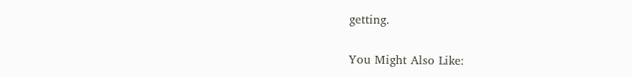getting.

You Might Also Like: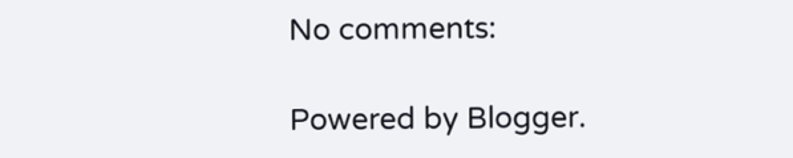No comments:

Powered by Blogger.